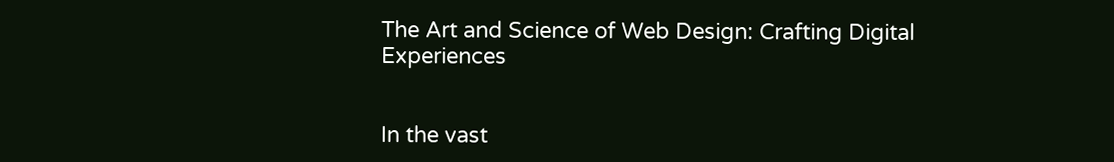The Art and Science of Web Design: Crafting Digital Experiences


In the vast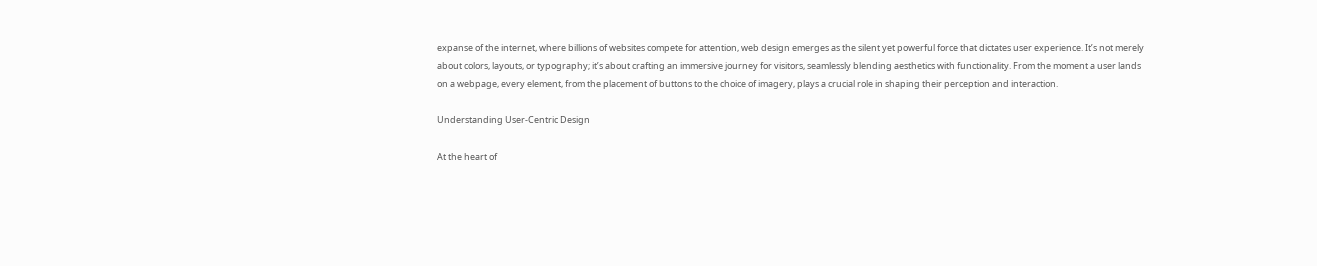expanse of the internet, where billions of websites compete for attention, web design emerges as the silent yet powerful force that dictates user experience. It’s not merely about colors, layouts, or typography; it’s about crafting an immersive journey for visitors, seamlessly blending aesthetics with functionality. From the moment a user lands on a webpage, every element, from the placement of buttons to the choice of imagery, plays a crucial role in shaping their perception and interaction.

Understanding User-Centric Design

At the heart of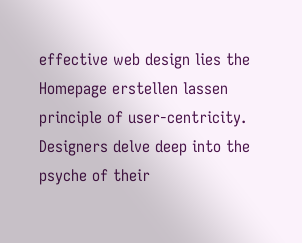effective web design lies the Homepage erstellen lassen principle of user-centricity. Designers delve deep into the psyche of their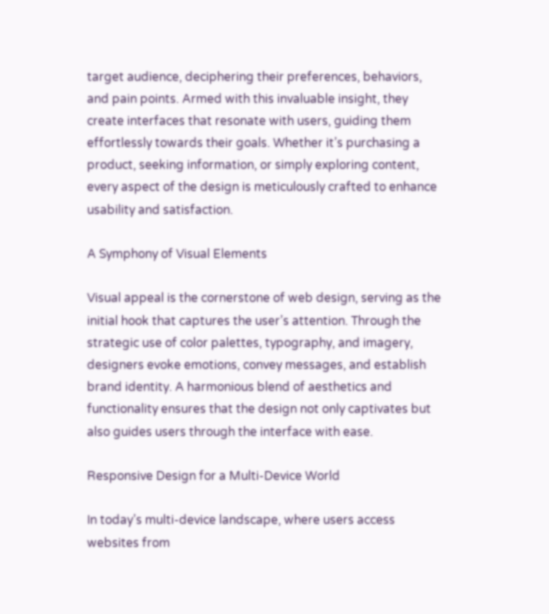target audience, deciphering their preferences, behaviors, and pain points. Armed with this invaluable insight, they create interfaces that resonate with users, guiding them effortlessly towards their goals. Whether it’s purchasing a product, seeking information, or simply exploring content, every aspect of the design is meticulously crafted to enhance usability and satisfaction.

A Symphony of Visual Elements

Visual appeal is the cornerstone of web design, serving as the initial hook that captures the user’s attention. Through the strategic use of color palettes, typography, and imagery, designers evoke emotions, convey messages, and establish brand identity. A harmonious blend of aesthetics and functionality ensures that the design not only captivates but also guides users through the interface with ease.

Responsive Design for a Multi-Device World

In today’s multi-device landscape, where users access websites from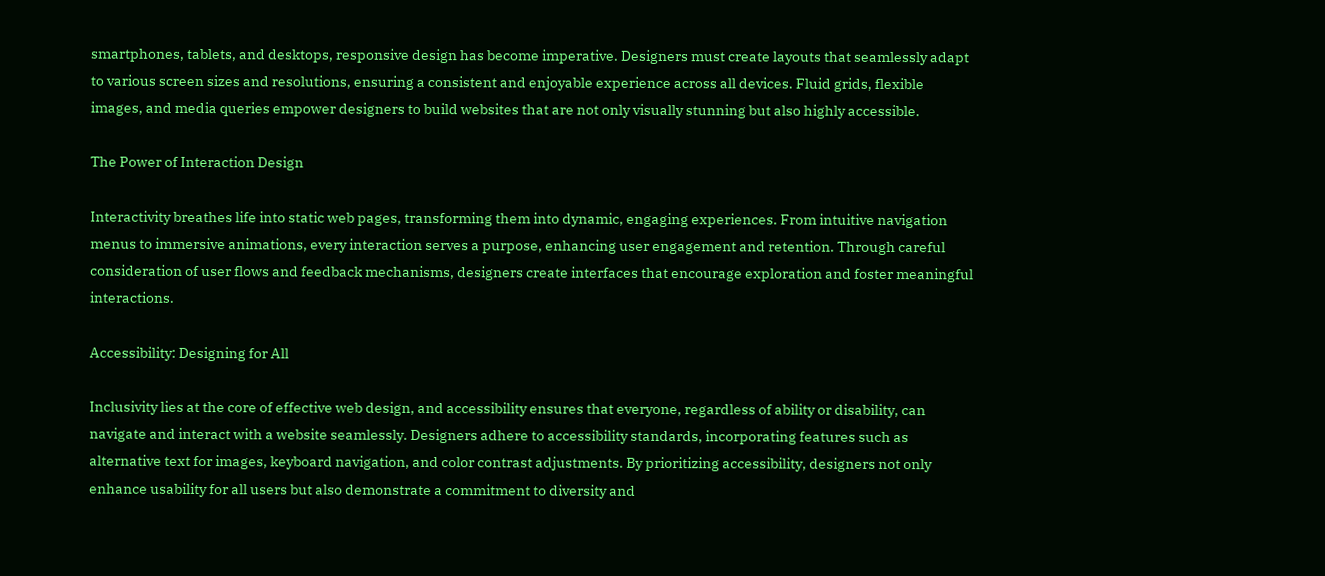smartphones, tablets, and desktops, responsive design has become imperative. Designers must create layouts that seamlessly adapt to various screen sizes and resolutions, ensuring a consistent and enjoyable experience across all devices. Fluid grids, flexible images, and media queries empower designers to build websites that are not only visually stunning but also highly accessible.

The Power of Interaction Design

Interactivity breathes life into static web pages, transforming them into dynamic, engaging experiences. From intuitive navigation menus to immersive animations, every interaction serves a purpose, enhancing user engagement and retention. Through careful consideration of user flows and feedback mechanisms, designers create interfaces that encourage exploration and foster meaningful interactions.

Accessibility: Designing for All

Inclusivity lies at the core of effective web design, and accessibility ensures that everyone, regardless of ability or disability, can navigate and interact with a website seamlessly. Designers adhere to accessibility standards, incorporating features such as alternative text for images, keyboard navigation, and color contrast adjustments. By prioritizing accessibility, designers not only enhance usability for all users but also demonstrate a commitment to diversity and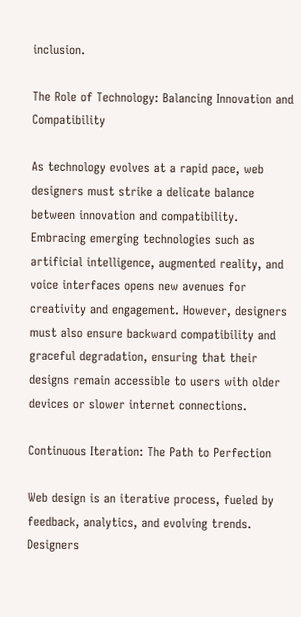inclusion.

The Role of Technology: Balancing Innovation and Compatibility

As technology evolves at a rapid pace, web designers must strike a delicate balance between innovation and compatibility. Embracing emerging technologies such as artificial intelligence, augmented reality, and voice interfaces opens new avenues for creativity and engagement. However, designers must also ensure backward compatibility and graceful degradation, ensuring that their designs remain accessible to users with older devices or slower internet connections.

Continuous Iteration: The Path to Perfection

Web design is an iterative process, fueled by feedback, analytics, and evolving trends. Designers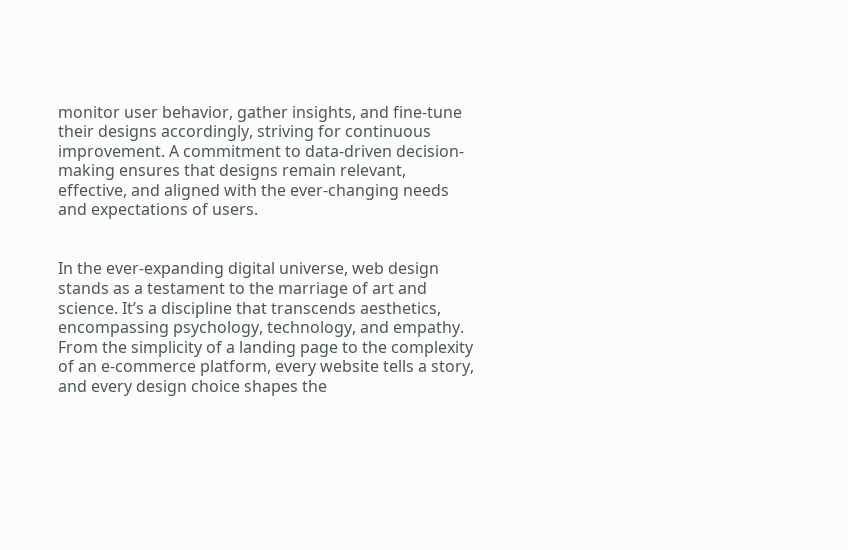monitor user behavior, gather insights, and fine-tune their designs accordingly, striving for continuous improvement. A commitment to data-driven decision-making ensures that designs remain relevant, effective, and aligned with the ever-changing needs and expectations of users.


In the ever-expanding digital universe, web design stands as a testament to the marriage of art and science. It’s a discipline that transcends aesthetics, encompassing psychology, technology, and empathy. From the simplicity of a landing page to the complexity of an e-commerce platform, every website tells a story, and every design choice shapes the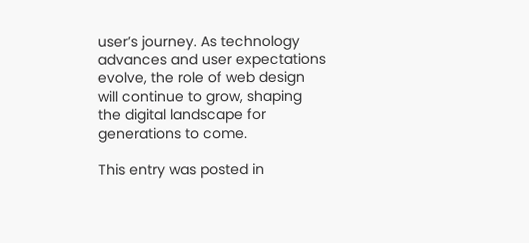user’s journey. As technology advances and user expectations evolve, the role of web design will continue to grow, shaping the digital landscape for generations to come.

This entry was posted in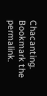Chacanting. Bookmark the permalink.